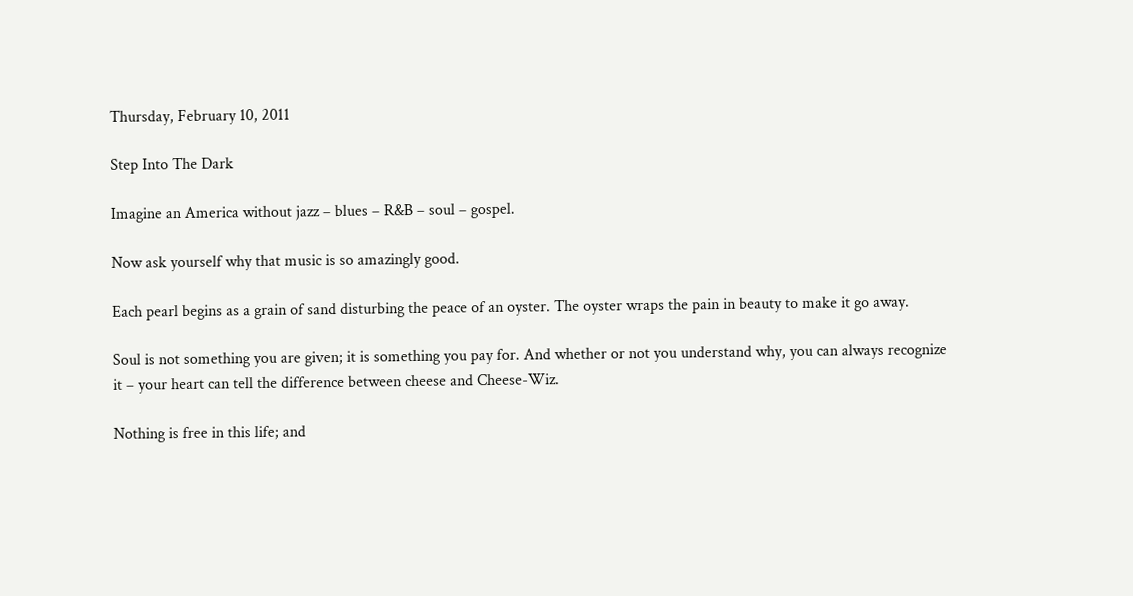Thursday, February 10, 2011

Step Into The Dark

Imagine an America without jazz – blues – R&B – soul – gospel.

Now ask yourself why that music is so amazingly good.

Each pearl begins as a grain of sand disturbing the peace of an oyster. The oyster wraps the pain in beauty to make it go away.

Soul is not something you are given; it is something you pay for. And whether or not you understand why, you can always recognize it – your heart can tell the difference between cheese and Cheese-Wiz.

Nothing is free in this life; and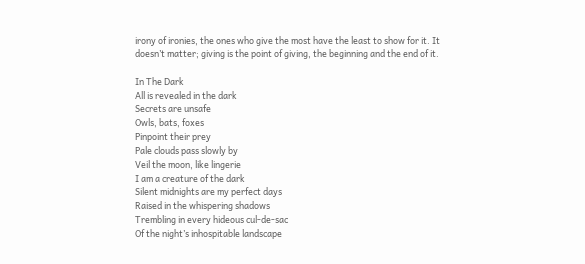irony of ironies, the ones who give the most have the least to show for it. It doesn’t matter; giving is the point of giving, the beginning and the end of it.

In The Dark
All is revealed in the dark
Secrets are unsafe
Owls, bats, foxes
Pinpoint their prey
Pale clouds pass slowly by
Veil the moon, like lingerie
I am a creature of the dark
Silent midnights are my perfect days
Raised in the whispering shadows
Trembling in every hideous cul-de-sac
Of the night’s inhospitable landscape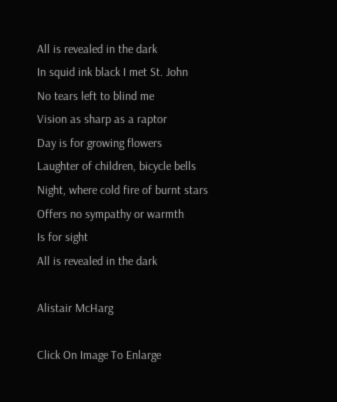All is revealed in the dark
In squid ink black I met St. John
No tears left to blind me
Vision as sharp as a raptor
Day is for growing flowers
Laughter of children, bicycle bells
Night, where cold fire of burnt stars
Offers no sympathy or warmth
Is for sight
All is revealed in the dark

Alistair McHarg

Click On Image To Enlarge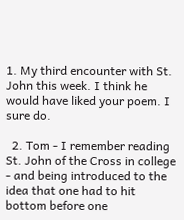1. My third encounter with St. John this week. I think he would have liked your poem. I sure do.

  2. Tom - I remember reading St. John of the Cross in college - and being introduced to the idea that one had to hit bottom before one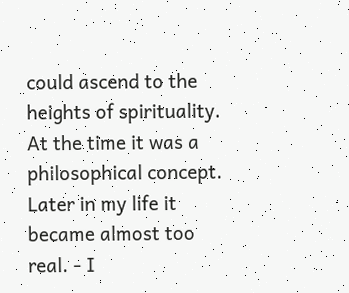could ascend to the heights of spirituality. At the time it was a philosophical concept. Later in my life it became almost too real. - I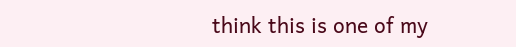think this is one of my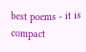best poems - it is compact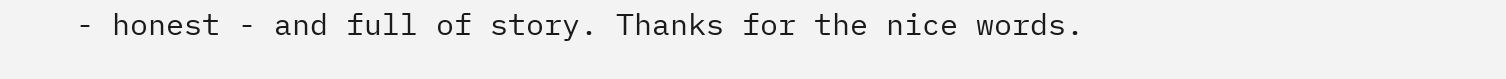- honest - and full of story. Thanks for the nice words.